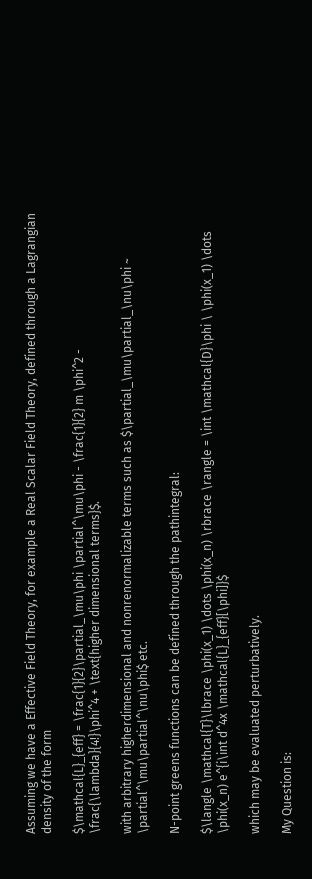Assuming we have a Effective Field Theory, for example a Real Scalar Field Theory, defined through a Lagrangian density of the form

$\mathcal{L}_{eff} = \frac{1}{2}\partial_\mu\phi \partial^\mu\phi - \frac{1}{2} m \phi^2 - \frac{\lambda}{4!}\phi^4 + \text{higher dimensional terms}$.

with arbitrary higherdimensional and nonrenormalizable terms such as $\partial_\mu\partial_\nu\phi ~ \partial^\mu\partial^\nu\phi$ etc.

N-point greens functions can be defined through the pathintegral:

$\langle \mathcal{T}\lbrace \phi(x_1) \dots \phi(x_n) \rbrace \rangle = \int \mathcal{D}\phi \ \phi(x_1) \dots \phi(x_n) e^{i\int d^4x \mathcal{L}_{eff}[\phi]}$

which may be evaluated perturbatively.

My Question is: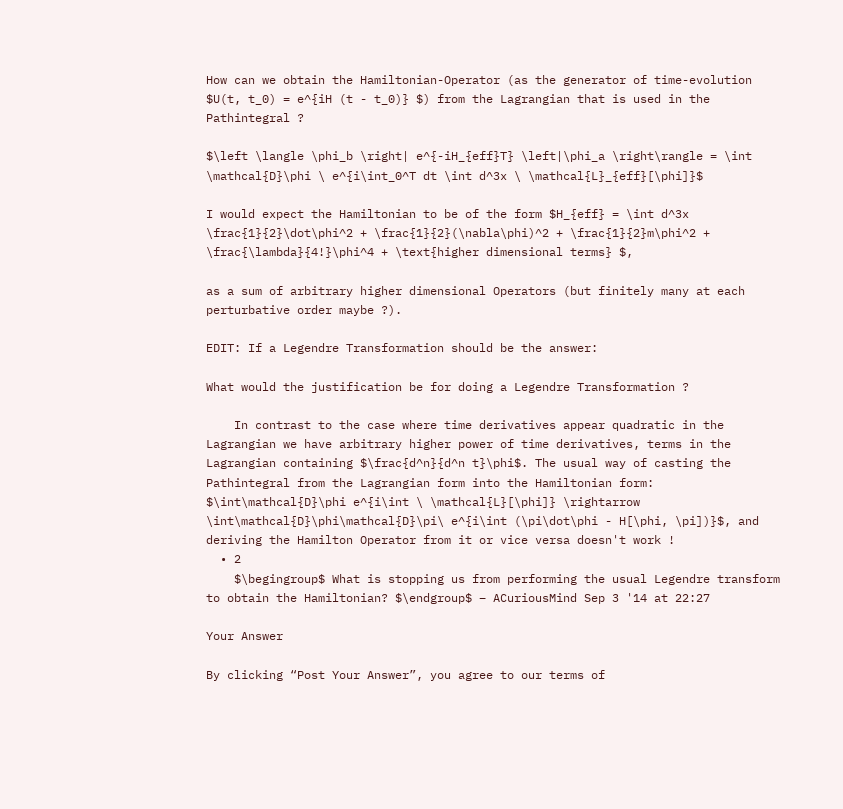How can we obtain the Hamiltonian-Operator (as the generator of time-evolution $U(t, t_0) = e^{iH (t - t_0)} $) from the Lagrangian that is used in the Pathintegral ?

$\left \langle \phi_b \right| e^{-iH_{eff}T} \left|\phi_a \right\rangle = \int \mathcal{D}\phi \ e^{i\int_0^T dt \int d^3x \ \mathcal{L}_{eff}[\phi]}$

I would expect the Hamiltonian to be of the form $H_{eff} = \int d^3x \frac{1}{2}\dot\phi^2 + \frac{1}{2}(\nabla\phi)^2 + \frac{1}{2}m\phi^2 + \frac{\lambda}{4!}\phi^4 + \text{higher dimensional terms} $,

as a sum of arbitrary higher dimensional Operators (but finitely many at each perturbative order maybe ?).

EDIT: If a Legendre Transformation should be the answer:

What would the justification be for doing a Legendre Transformation ?

    In contrast to the case where time derivatives appear quadratic in the Lagrangian we have arbitrary higher power of time derivatives, terms in the Lagrangian containing $\frac{d^n}{d^n t}\phi$. The usual way of casting the Pathintegral from the Lagrangian form into the Hamiltonian form: $\int\mathcal{D}\phi e^{i\int \ \mathcal{L}[\phi]} \rightarrow \int\mathcal{D}\phi\mathcal{D}\pi\ e^{i\int (\pi\dot\phi - H[\phi, \pi])}$, and deriving the Hamilton Operator from it or vice versa doesn't work !
  • 2
    $\begingroup$ What is stopping us from performing the usual Legendre transform to obtain the Hamiltonian? $\endgroup$ – ACuriousMind Sep 3 '14 at 22:27

Your Answer

By clicking “Post Your Answer”, you agree to our terms of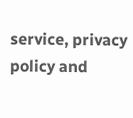service, privacy policy and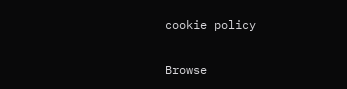cookie policy

Browse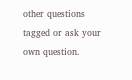other questions tagged or ask your own question.